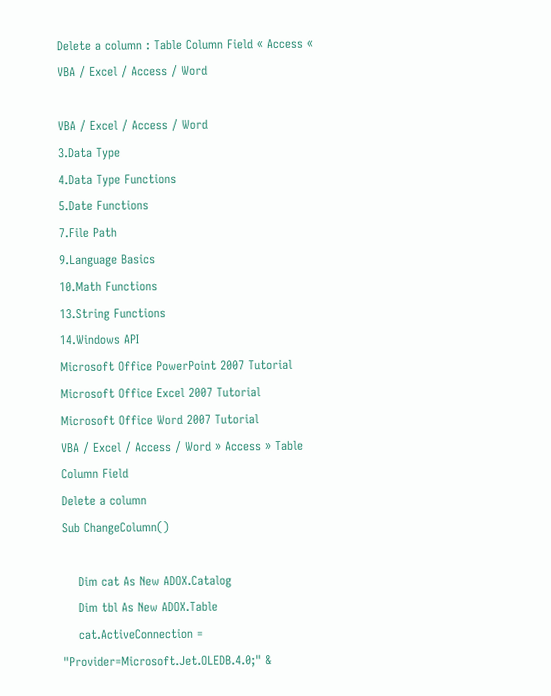Delete a column : Table Column Field « Access « VBA / Excel / Access / Word

VBA / Excel / Access / Word
3.Data Type
4.Data Type Functions
5.Date Functions
7.File Path
9.Language Basics
10.Math Functions
13.String Functions
14.Windows API
Microsoft Office PowerPoint 2007 Tutorial
Microsoft Office Excel 2007 Tutorial
Microsoft Office Word 2007 Tutorial
VBA / Excel / Access / Word » Access » Table Column Field
Delete a column
Sub ChangeColumn()

    Dim cat As New ADOX.Catalog
    Dim tbl As New ADOX.Table
    cat.ActiveConnection = "Provider=Microsoft.Jet.OLEDB.4.0;" &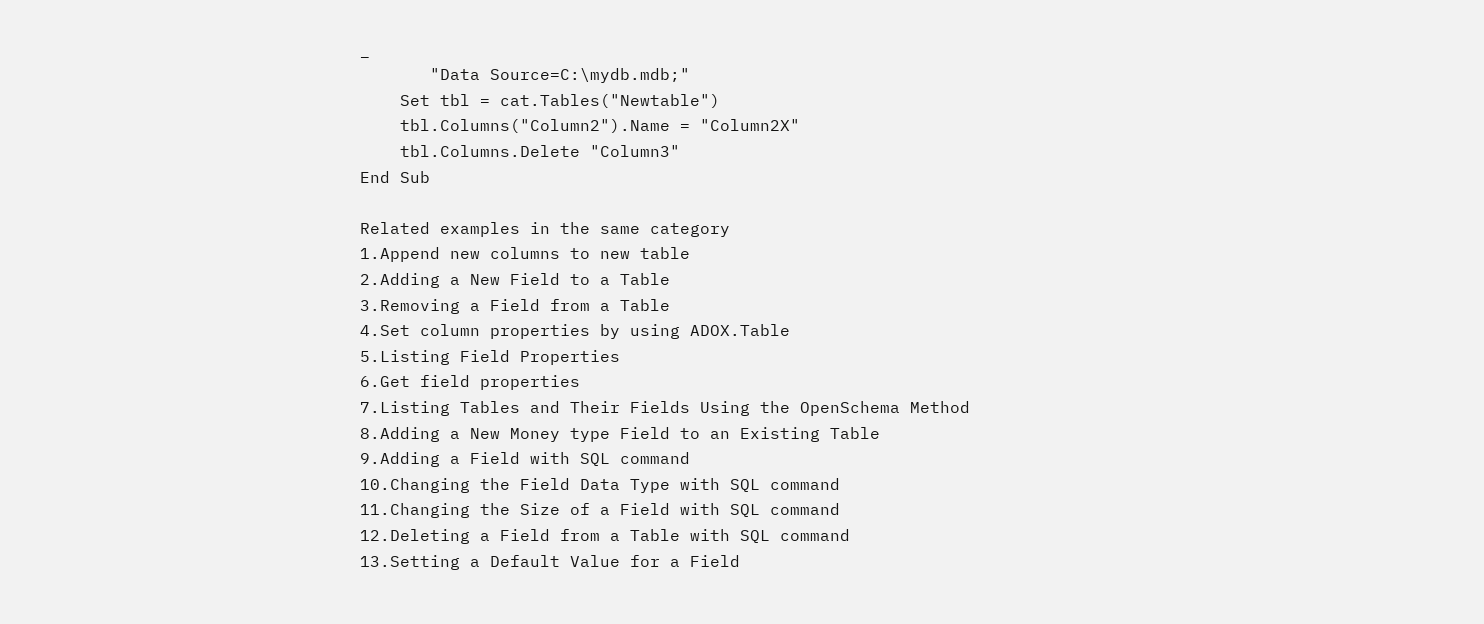_
       "Data Source=C:\mydb.mdb;"
    Set tbl = cat.Tables("Newtable")
    tbl.Columns("Column2").Name = "Column2X"
    tbl.Columns.Delete "Column3"
End Sub

Related examples in the same category
1.Append new columns to new table
2.Adding a New Field to a Table
3.Removing a Field from a Table
4.Set column properties by using ADOX.Table
5.Listing Field Properties
6.Get field properties
7.Listing Tables and Their Fields Using the OpenSchema Method
8.Adding a New Money type Field to an Existing Table
9.Adding a Field with SQL command
10.Changing the Field Data Type with SQL command
11.Changing the Size of a Field with SQL command
12.Deleting a Field from a Table with SQL command
13.Setting a Default Value for a Field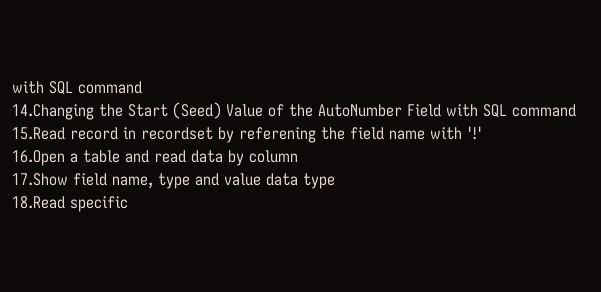with SQL command
14.Changing the Start (Seed) Value of the AutoNumber Field with SQL command
15.Read record in recordset by referening the field name with '!'
16.Open a table and read data by column
17.Show field name, type and value data type
18.Read specific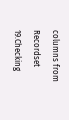columns from Recordset
19.Checking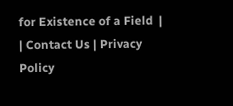for Existence of a Field  |  | Contact Us | Privacy Policy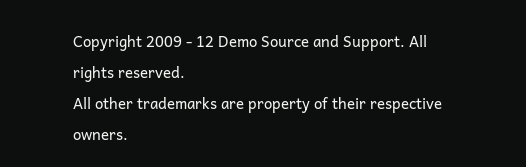Copyright 2009 - 12 Demo Source and Support. All rights reserved.
All other trademarks are property of their respective owners.